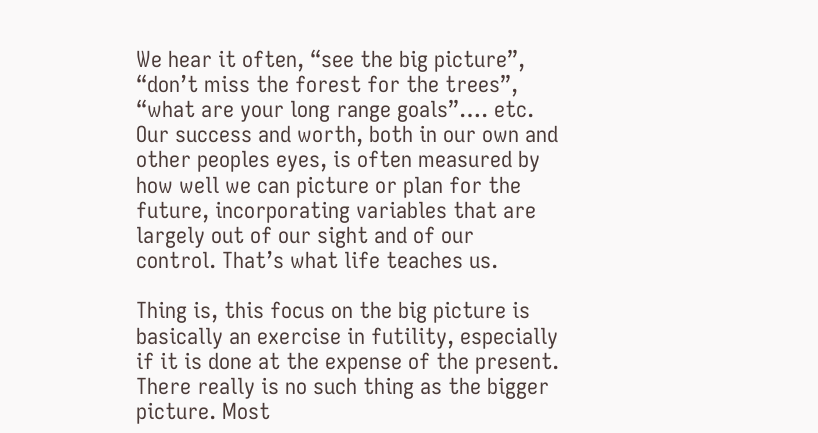We hear it often, “see the big picture”, “don’t miss the forest for the trees”, “what are your long range goals”…. etc. Our success and worth, both in our own and other peoples eyes, is often measured by how well we can picture or plan for the future, incorporating variables that are largely out of our sight and of our control. That’s what life teaches us.

Thing is, this focus on the big picture is basically an exercise in futility, especially if it is done at the expense of the present. There really is no such thing as the bigger picture. Most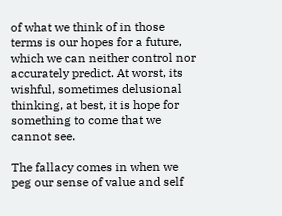of what we think of in those terms is our hopes for a future, which we can neither control nor accurately predict. At worst, its wishful, sometimes delusional thinking, at best, it is hope for something to come that we cannot see.

The fallacy comes in when we peg our sense of value and self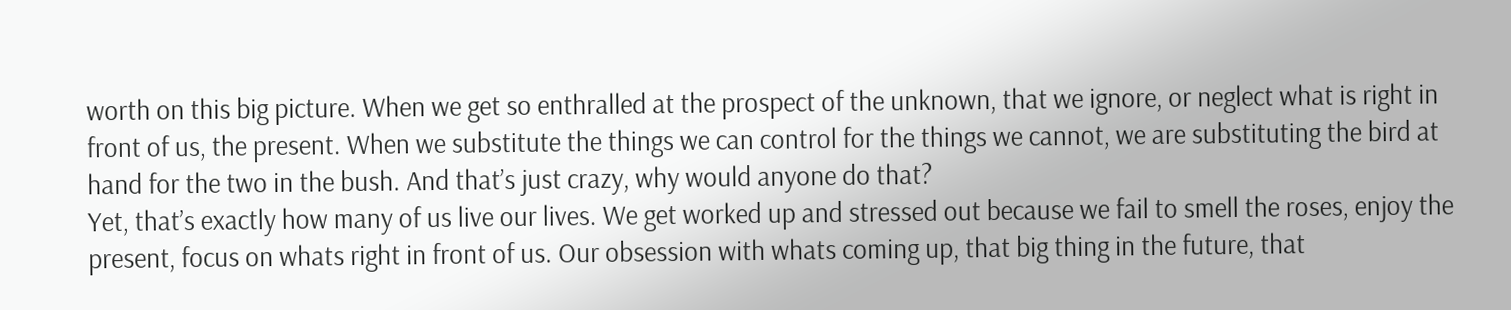worth on this big picture. When we get so enthralled at the prospect of the unknown, that we ignore, or neglect what is right in front of us, the present. When we substitute the things we can control for the things we cannot, we are substituting the bird at hand for the two in the bush. And that’s just crazy, why would anyone do that?
Yet, that’s exactly how many of us live our lives. We get worked up and stressed out because we fail to smell the roses, enjoy the present, focus on whats right in front of us. Our obsession with whats coming up, that big thing in the future, that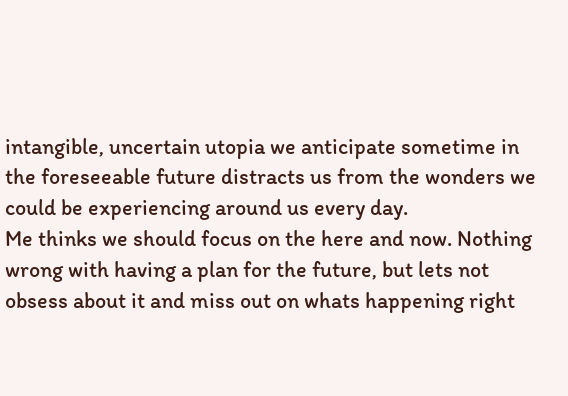intangible, uncertain utopia we anticipate sometime in the foreseeable future distracts us from the wonders we could be experiencing around us every day.
Me thinks we should focus on the here and now. Nothing wrong with having a plan for the future, but lets not obsess about it and miss out on whats happening right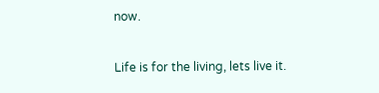now.

Life is for the living, lets live it.